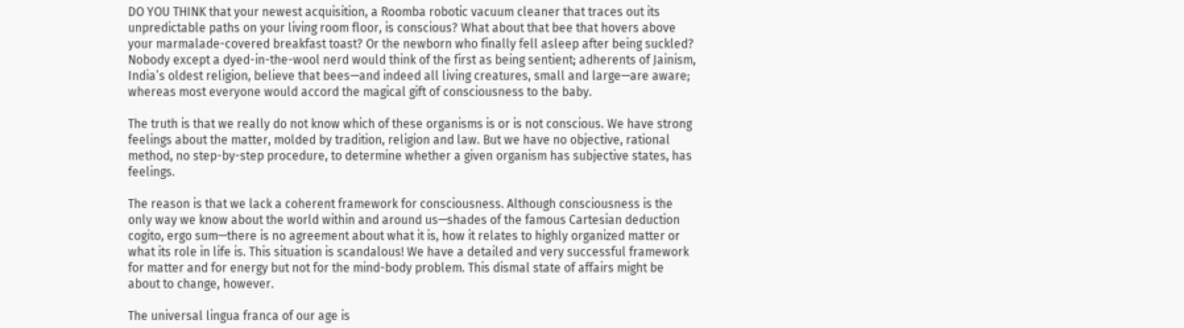DO YOU THINK that your newest acquisition, a Roomba robotic vacuum cleaner that traces out its unpredictable paths on your living room floor, is conscious? What about that bee that hovers above your marmalade-covered breakfast toast? Or the newborn who finally fell asleep after being suckled? Nobody except a dyed-in-the-wool nerd would think of the first as being sentient; adherents of Jainism, India’s oldest religion, believe that bees—and indeed all living creatures, small and large—are aware; whereas most everyone would accord the magical gift of consciousness to the baby.

The truth is that we really do not know which of these organisms is or is not conscious. We have strong feelings about the matter, molded by tradition, religion and law. But we have no objective, rational method, no step-by-step procedure, to determine whether a given organism has subjective states, has feelings.

The reason is that we lack a coherent framework for consciousness. Although consciousness is the only way we know about the world within and around us—shades of the famous Cartesian deduction cogito, ergo sum—there is no agreement about what it is, how it relates to highly organized matter or what its role in life is. This situation is scandalous! We have a detailed and very successful framework for matter and for energy but not for the mind-body problem. This dismal state of affairs might be about to change, however.

The universal lingua franca of our age is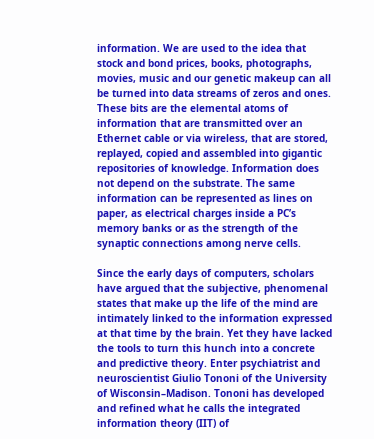information. We are used to the idea that stock and bond prices, books, photographs, movies, music and our genetic makeup can all be turned into data streams of zeros and ones. These bits are the elemental atoms of information that are transmitted over an Ethernet cable or via wireless, that are stored, replayed, copied and assembled into gigantic repositories of knowledge. Information does not depend on the substrate. The same information can be represented as lines on paper, as electrical charges inside a PC’s memory banks or as the strength of the synaptic connections among nerve cells.

Since the early days of computers, scholars have argued that the subjective, phenomenal states that make up the life of the mind are intimately linked to the information expressed at that time by the brain. Yet they have lacked the tools to turn this hunch into a concrete and predictive theory. Enter psychiatrist and neuroscientist Giulio Tononi of the University of Wisconsin–Madison. Tononi has developed and refined what he calls the integrated information theory (IIT) of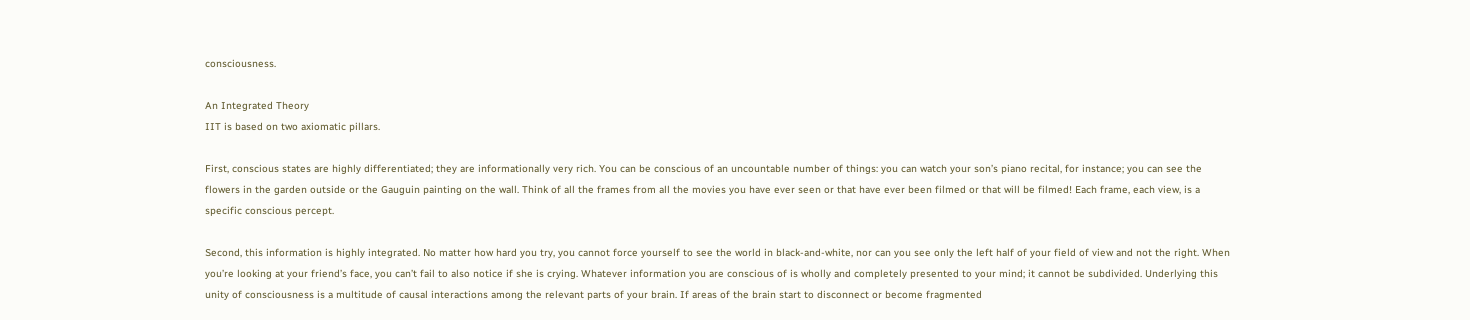consciousness.

An Integrated Theory
IIT is based on two axiomatic pillars.

First, conscious states are highly differentiated; they are informationally very rich. You can be conscious of an uncountable number of things: you can watch your son’s piano recital, for instance; you can see the flowers in the garden outside or the Gauguin painting on the wall. Think of all the frames from all the movies you have ever seen or that have ever been filmed or that will be filmed! Each frame, each view, is a specific conscious percept.

Second, this information is highly integrated. No matter how hard you try, you cannot force yourself to see the world in black-and-white, nor can you see only the left half of your field of view and not the right. When you’re looking at your friend’s face, you can’t fail to also notice if she is crying. Whatever information you are conscious of is wholly and completely presented to your mind; it cannot be subdivided. Underlying this unity of consciousness is a multitude of causal interactions among the relevant parts of your brain. If areas of the brain start to disconnect or become fragmented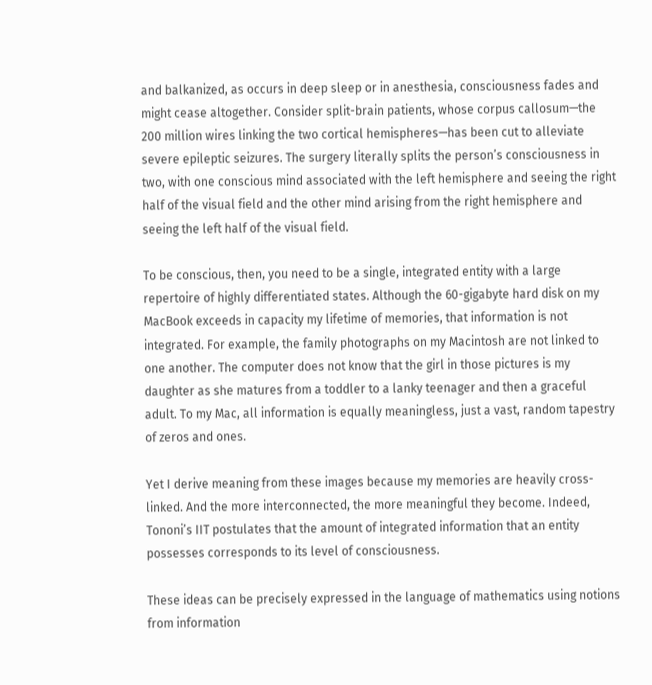and balkanized, as occurs in deep sleep or in anesthesia, consciousness fades and might cease altogether. Consider split-brain patients, whose corpus callosum—the 200 million wires linking the two cortical hemispheres—has been cut to alleviate severe epileptic seizures. The surgery literally splits the person’s consciousness in two, with one conscious mind associated with the left hemisphere and seeing the right half of the visual field and the other mind arising from the right hemisphere and seeing the left half of the visual field.

To be conscious, then, you need to be a single, integrated entity with a large repertoire of highly differentiated states. Although the 60-gigabyte hard disk on my MacBook exceeds in capacity my lifetime of memories, that information is not integrated. For example, the family photographs on my Macintosh are not linked to one another. The computer does not know that the girl in those pictures is my daughter as she matures from a toddler to a lanky teenager and then a graceful adult. To my Mac, all information is equally meaningless, just a vast, random tapestry of zeros and ones.

Yet I derive meaning from these images because my memories are heavily cross-linked. And the more interconnected, the more meaningful they become. Indeed, Tononi’s IIT postulates that the amount of integrated information that an entity possesses corresponds to its level of consciousness.

These ideas can be precisely expressed in the language of mathematics using notions from information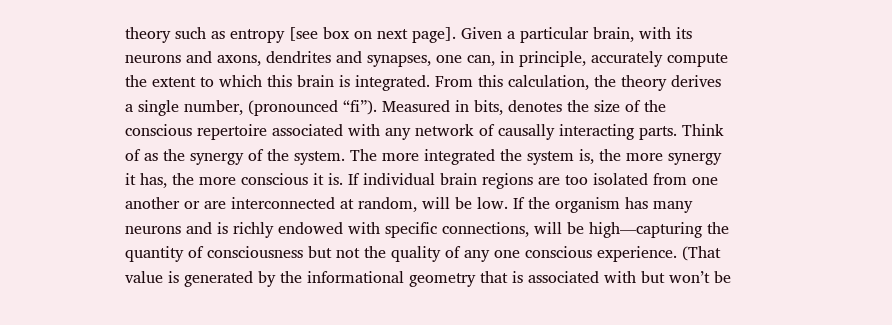theory such as entropy [see box on next page]. Given a particular brain, with its neurons and axons, dendrites and synapses, one can, in principle, accurately compute the extent to which this brain is integrated. From this calculation, the theory derives a single number, (pronounced “fi”). Measured in bits, denotes the size of the conscious repertoire associated with any network of causally interacting parts. Think of as the synergy of the system. The more integrated the system is, the more synergy it has, the more conscious it is. If individual brain regions are too isolated from one another or are interconnected at random, will be low. If the organism has many neurons and is richly endowed with specific connections, will be high—capturing the quantity of consciousness but not the quality of any one conscious experience. (That value is generated by the informational geometry that is associated with but won’t be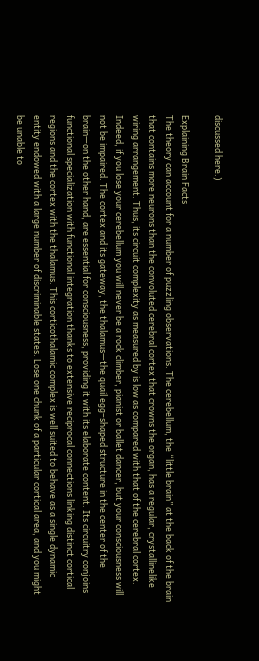discussed here.)

Explaining Brain Facts
The theory can account for a number of puzzling observations. The cerebellum, the “little brain” at the back of the brain that contains more neurons than the convoluted cerebral cortex that crowns the organ, has a regular, crystallinelike wiring arrangement. Thus, its circuit complexity as measured by is low as compared with that of the cerebral cortex. Indeed, if you lose your cerebellum you will never be a rock climber, pianist or ballet dancer, but your consciousness will not be impaired. The cortex and its gateway, the thalamus—the quail egg–shaped structure in the center of the brain—on the other hand, are essential for consciousness, providing it with its elaborate content. Its circuitry conjoins functional specialization with functional integration thanks to extensive reciprocal connections linking distinct cortical regions and the cortex with the thalamus. This corticothalamic complex is well suited to behave as a single dynamic entity endowed with a large number of discriminable states. Lose one chunk of a particular cortical area, and you might be unable to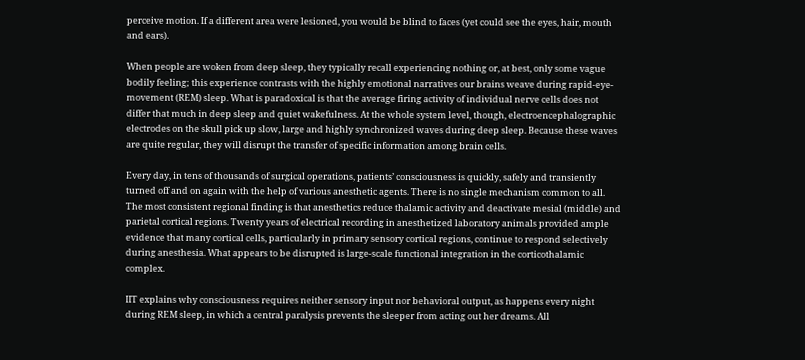perceive motion. If a different area were lesioned, you would be blind to faces (yet could see the eyes, hair, mouth and ears).

When people are woken from deep sleep, they typically recall experiencing nothing or, at best, only some vague bodily feeling; this experience contrasts with the highly emotional narratives our brains weave during rapid-eye-movement (REM) sleep. What is paradoxical is that the average firing activity of individual nerve cells does not differ that much in deep sleep and quiet wakefulness. At the whole system level, though, electroencephalographic electrodes on the skull pick up slow, large and highly synchronized waves during deep sleep. Because these waves are quite regular, they will disrupt the transfer of specific information among brain cells.

Every day, in tens of thousands of surgical operations, patients’ consciousness is quickly, safely and transiently turned off and on again with the help of various anesthetic agents. There is no single mechanism common to all. The most consistent regional finding is that anesthetics reduce thalamic activity and deactivate mesial (middle) and parietal cortical regions. Twenty years of electrical recording in anesthetized laboratory animals provided ample evidence that many cortical cells, particularly in primary sensory cortical regions, continue to respond selectively during anesthesia. What appears to be disrupted is large-scale functional integration in the corticothalamic complex.

IIT explains why consciousness requires neither sensory input nor behavioral output, as happens every night during REM sleep, in which a central paralysis prevents the sleeper from acting out her dreams. All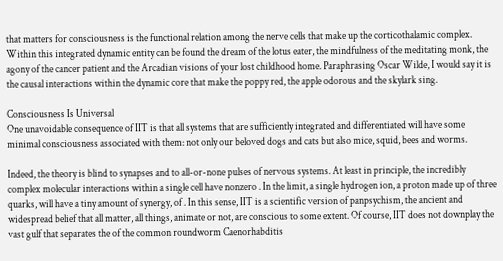that matters for consciousness is the functional relation among the nerve cells that make up the corticothalamic complex. Within this integrated dynamic entity can be found the dream of the lotus eater, the mindfulness of the meditating monk, the agony of the cancer patient and the Arcadian visions of your lost childhood home. Paraphrasing Oscar Wilde, I would say it is the causal interactions within the dynamic core that make the poppy red, the apple odorous and the skylark sing.

Consciousness Is Universal
One unavoidable consequence of IIT is that all systems that are sufficiently integrated and differentiated will have some minimal consciousness associated with them: not only our beloved dogs and cats but also mice, squid, bees and worms.

Indeed, the theory is blind to synapses and to all-or-none pulses of nervous systems. At least in principle, the incredibly complex molecular interactions within a single cell have nonzero . In the limit, a single hydrogen ion, a proton made up of three quarks, will have a tiny amount of synergy, of . In this sense, IIT is a scientific version of panpsychism, the ancient and widespread belief that all matter, all things, animate or not, are conscious to some extent. Of course, IIT does not downplay the vast gulf that separates the of the common roundworm Caenorhabditis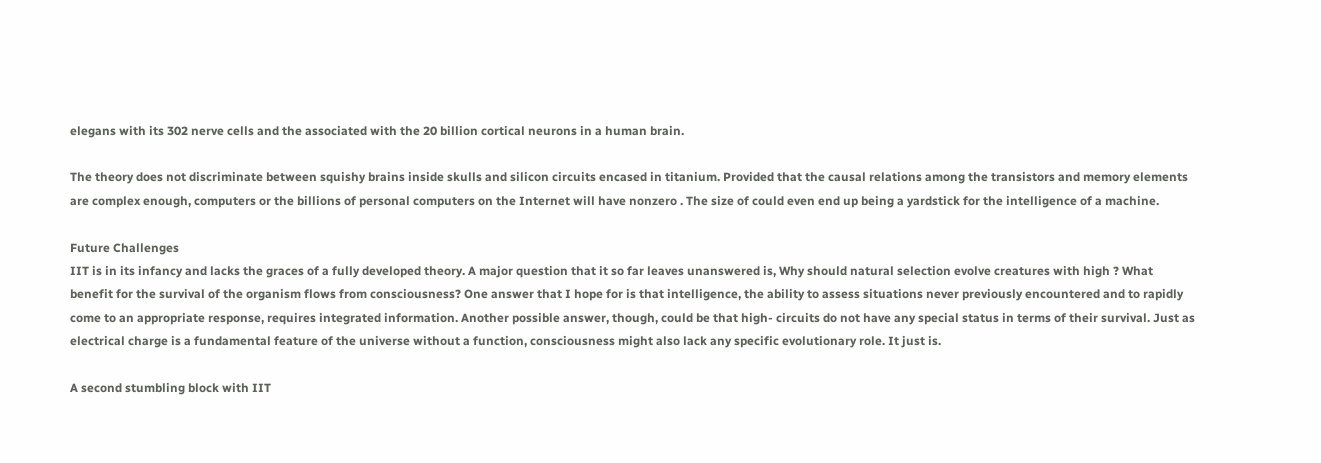elegans with its 302 nerve cells and the associated with the 20 billion cortical neurons in a human brain.

The theory does not discriminate between squishy brains inside skulls and silicon circuits encased in titanium. Provided that the causal relations among the transistors and memory elements are complex enough, computers or the billions of personal computers on the Internet will have nonzero . The size of could even end up being a yardstick for the intelligence of a machine.

Future Challenges
IIT is in its infancy and lacks the graces of a fully developed theory. A major question that it so far leaves unanswered is, Why should natural selection evolve creatures with high ? What benefit for the survival of the organism flows from consciousness? One answer that I hope for is that intelligence, the ability to assess situations never previously encountered and to rapidly come to an appropriate response, requires integrated information. Another possible answer, though, could be that high- circuits do not have any special status in terms of their survival. Just as electrical charge is a fundamental feature of the universe without a function, consciousness might also lack any specific evolutionary role. It just is.

A second stumbling block with IIT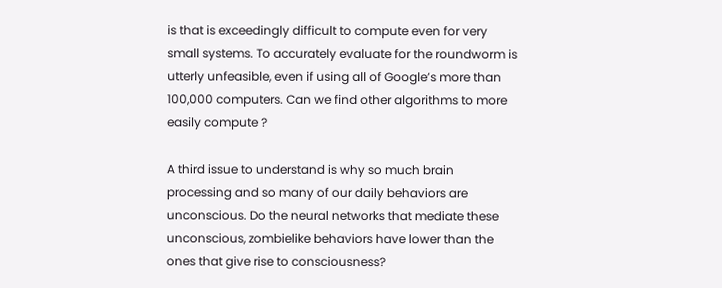is that is exceedingly difficult to compute even for very small systems. To accurately evaluate for the roundworm is utterly unfeasible, even if using all of Google’s more than 100,000 computers. Can we find other algorithms to more easily compute ?

A third issue to understand is why so much brain processing and so many of our daily behaviors are unconscious. Do the neural networks that mediate these unconscious, zombielike behaviors have lower than the ones that give rise to consciousness?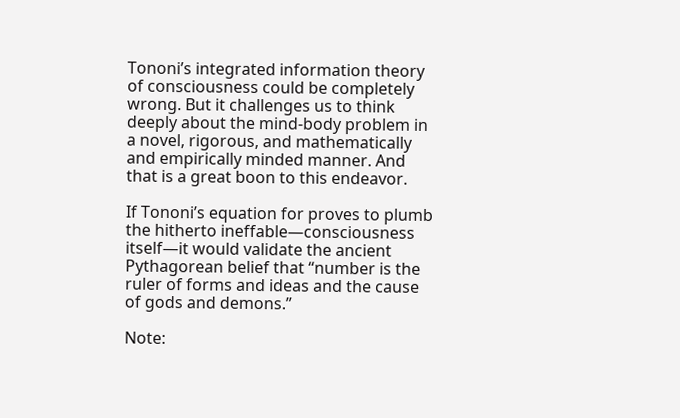Tononi’s integrated information theory of consciousness could be completely wrong. But it challenges us to think deeply about the mind-body problem in a novel, rigorous, and mathematically and empirically minded manner. And that is a great boon to this endeavor.

If Tononi’s equation for proves to plumb the hitherto ineffable—consciousness itself—it would validate the ancient Pythagorean belief that “number is the ruler of forms and ideas and the cause of gods and demons.”

Note: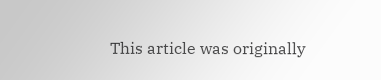This article was originally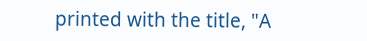printed with the title, "A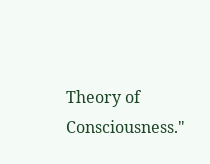Theory of Consciousness."